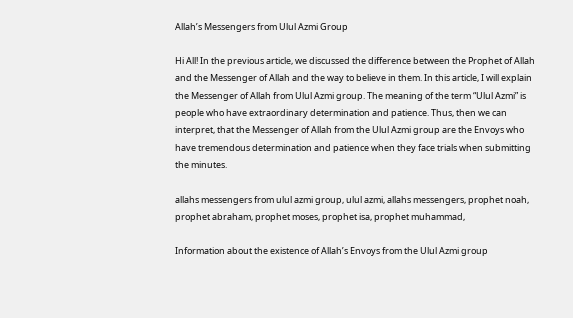Allah’s Messengers from Ulul Azmi Group

Hi All! In the previous article, we discussed the difference between the Prophet of Allah and the Messenger of Allah and the way to believe in them. In this article, I will explain the Messenger of Allah from Ulul Azmi group. The meaning of the term “Ulul Azmi” is people who have extraordinary determination and patience. Thus, then we can interpret, that the Messenger of Allah from the Ulul Azmi group are the Envoys who have tremendous determination and patience when they face trials when submitting the minutes.

allahs messengers from ulul azmi group, ulul azmi, allahs messengers, prophet noah, prophet abraham, prophet moses, prophet isa, prophet muhammad,

Information about the existence of Allah’s Envoys from the Ulul Azmi group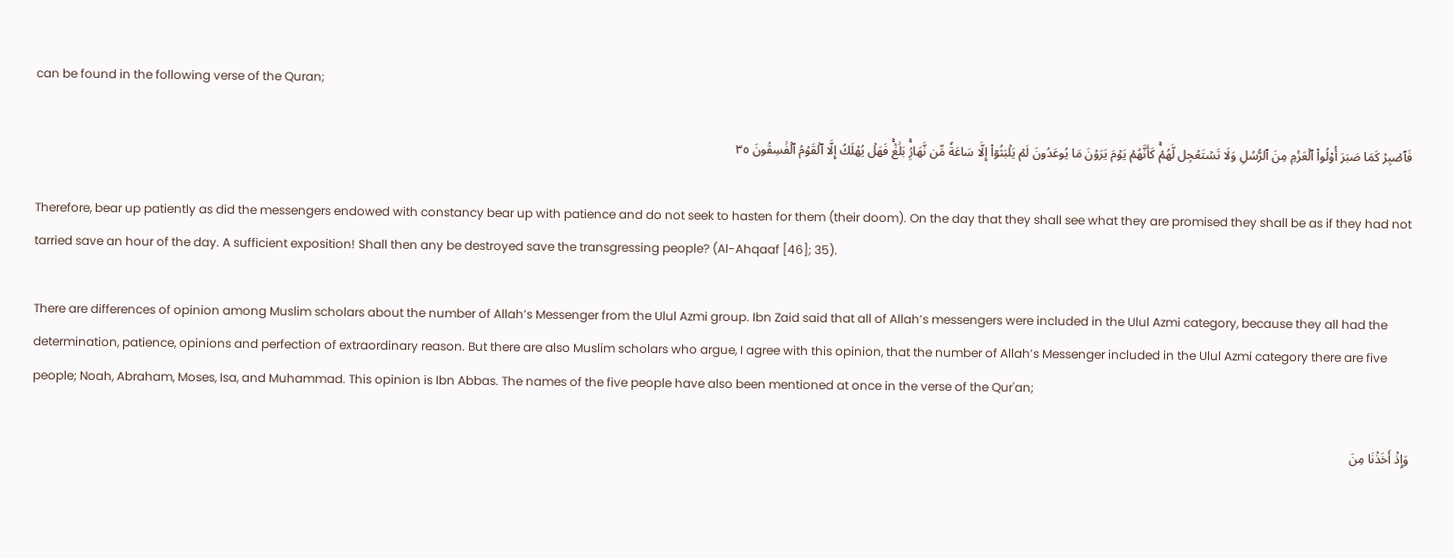can be found in the following verse of the Quran;

فَٱصۡبِرۡ كَمَا صَبَرَ أُوْلُواْ ٱلۡعَزۡمِ مِنَ ٱلرُّسُلِ وَلَا تَسۡتَعۡجِل لَّهُمۡۚ كَأَنَّهُمۡ يَوۡمَ يَرَوۡنَ مَا يُوعَدُونَ لَمۡ يَلۡبَثُوٓاْ إِلَّا سَاعَةٗ مِّن نَّهَارِۢۚ بَلَٰغٞۚ فَهَلۡ يُهۡلَكُ إِلَّا ٱلۡقَوۡمُ ٱلۡفَٰسِقُونَ ٣٥

Therefore, bear up patiently as did the messengers endowed with constancy bear up with patience and do not seek to hasten for them (their doom). On the day that they shall see what they are promised they shall be as if they had not tarried save an hour of the day. A sufficient exposition! Shall then any be destroyed save the transgressing people? (Al-Ahqaaf [46]; 35).

There are differences of opinion among Muslim scholars about the number of Allah’s Messenger from the Ulul Azmi group. Ibn Zaid said that all of Allah’s messengers were included in the Ulul Azmi category, because they all had the determination, patience, opinions and perfection of extraordinary reason. But there are also Muslim scholars who argue, I agree with this opinion, that the number of Allah’s Messenger included in the Ulul Azmi category there are five people; Noah, Abraham, Moses, Isa, and Muhammad. This opinion is Ibn Abbas. The names of the five people have also been mentioned at once in the verse of the Qur'an;

وَإِذۡ أَخَذۡنَا مِنَ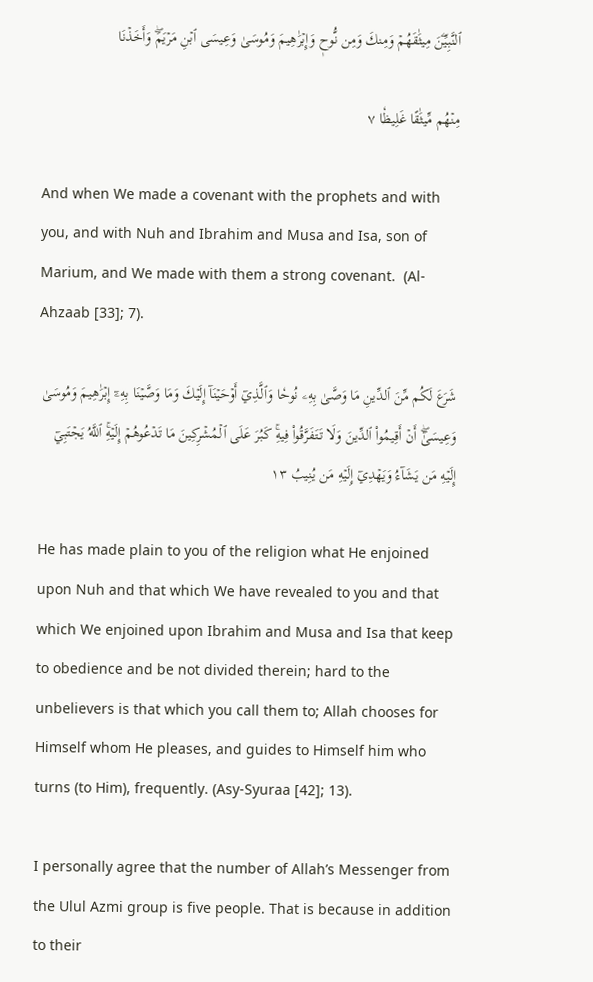ٱلنَّبِيِّ‍ۧنَ مِيثَٰقَهُمۡ وَمِنكَ وَمِن نُّوحٖ وَإِبۡرَٰهِيمَ وَمُوسَىٰ وَعِيسَى ٱبۡنِ مَرۡيَمَۖ وَأَخَذۡنَا

مِنۡهُم مِّيثَٰقًا غَلِيظٗا ٧

And when We made a covenant with the prophets and with you, and with Nuh and Ibrahim and Musa and Isa, son of Marium, and We made with them a strong covenant.  (Al-Ahzaab [33]; 7).

شَرَعَ لَكُم مِّنَ ٱلدِّينِ مَا وَصَّىٰ بِهِۦ نُوحٗا وَٱلَّذِيٓ أَوۡحَيۡنَآ إِلَيۡكَ وَمَا وَصَّيۡنَا بِهِۦٓ إِبۡرَٰهِيمَ وَمُوسَىٰ وَعِيسَىٰٓۖ أَنۡ أَقِيمُواْ ٱلدِّينَ وَلَا تَتَفَرَّقُواْ فِيهِۚ كَبُرَ عَلَى ٱلۡمُشۡرِكِينَ مَا تَدۡعُوهُمۡ إِلَيۡهِۚ ٱللَّهُ يَجۡتَبِيٓ إِلَيۡهِ مَن يَشَآءُ وَيَهۡدِيٓ إِلَيۡهِ مَن يُنِيبُ ١٣

He has made plain to you of the religion what He enjoined upon Nuh and that which We have revealed to you and that which We enjoined upon Ibrahim and Musa and Isa that keep to obedience and be not divided therein; hard to the unbelievers is that which you call them to; Allah chooses for Himself whom He pleases, and guides to Himself him who turns (to Him), frequently. (Asy-Syuraa [42]; 13).

I personally agree that the number of Allah’s Messenger from the Ulul Azmi group is five people. That is because in addition to their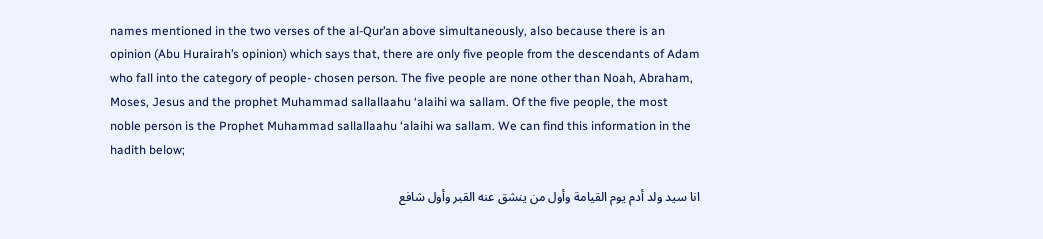names mentioned in the two verses of the al-Qur’an above simultaneously, also because there is an opinion (Abu Hurairah’s opinion) which says that, there are only five people from the descendants of Adam who fall into the category of people- chosen person. The five people are none other than Noah, Abraham, Moses, Jesus and the prophet Muhammad sallallaahu ‘alaihi wa sallam. Of the five people, the most noble person is the Prophet Muhammad sallallaahu ‘alaihi wa sallam. We can find this information in the hadith below;

انا سيد ولد أدم يوم القيامة وأول من ينشق عنه القبر وأول شافع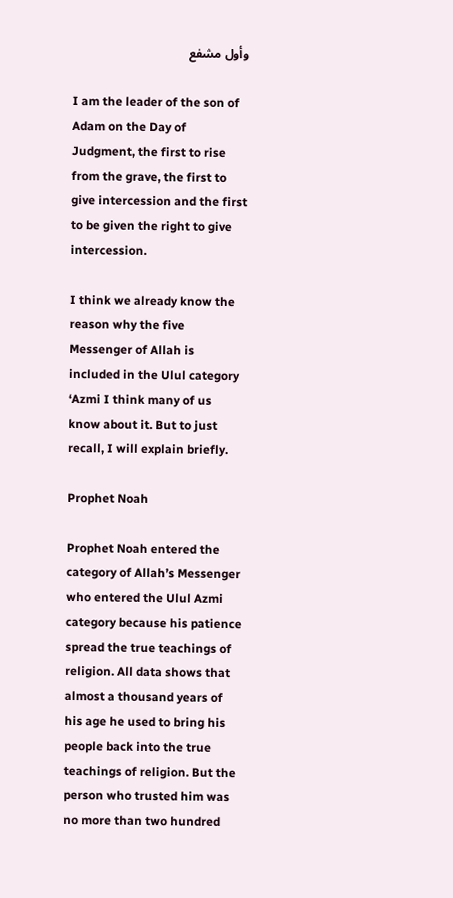وأول مشفع

I am the leader of the son of Adam on the Day of Judgment, the first to rise from the grave, the first to give intercession and the first to be given the right to give intercession.

I think we already know the reason why the five Messenger of Allah is included in the Ulul category ‘Azmi I think many of us know about it. But to just recall, I will explain briefly.

Prophet Noah

Prophet Noah entered the category of Allah’s Messenger who entered the Ulul Azmi category because his patience spread the true teachings of religion. All data shows that almost a thousand years of his age he used to bring his people back into the true teachings of religion. But the person who trusted him was no more than two hundred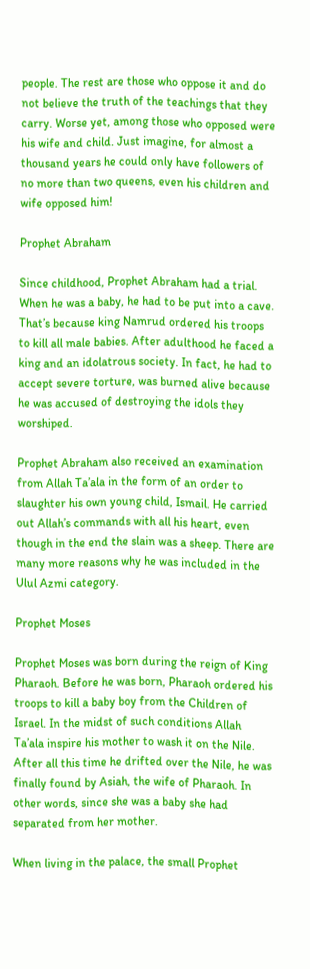people. The rest are those who oppose it and do not believe the truth of the teachings that they carry. Worse yet, among those who opposed were his wife and child. Just imagine, for almost a thousand years he could only have followers of no more than two queens, even his children and wife opposed him!

Prophet Abraham

Since childhood, Prophet Abraham had a trial. When he was a baby, he had to be put into a cave. That’s because king Namrud ordered his troops to kill all male babies. After adulthood he faced a king and an idolatrous society. In fact, he had to accept severe torture, was burned alive because he was accused of destroying the idols they worshiped.

Prophet Abraham also received an examination from Allah Ta’ala in the form of an order to slaughter his own young child, Ismail. He carried out Allah’s commands with all his heart, even though in the end the slain was a sheep. There are many more reasons why he was included in the Ulul Azmi category.

Prophet Moses

Prophet Moses was born during the reign of King Pharaoh. Before he was born, Pharaoh ordered his troops to kill a baby boy from the Children of Israel. In the midst of such conditions Allah Ta’ala inspire his mother to wash it on the Nile. After all this time he drifted over the Nile, he was finally found by Asiah, the wife of Pharaoh. In other words, since she was a baby she had separated from her mother.

When living in the palace, the small Prophet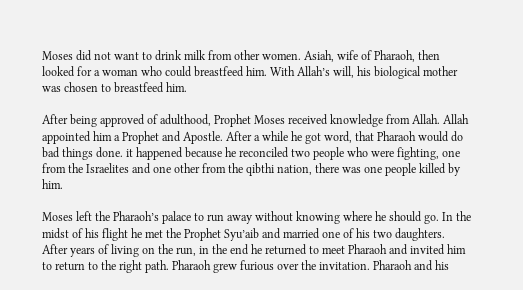Moses did not want to drink milk from other women. Asiah, wife of Pharaoh, then looked for a woman who could breastfeed him. With Allah’s will, his biological mother was chosen to breastfeed him.

After being approved of adulthood, Prophet Moses received knowledge from Allah. Allah appointed him a Prophet and Apostle. After a while he got word, that Pharaoh would do bad things done. it happened because he reconciled two people who were fighting, one from the Israelites and one other from the qibthi nation, there was one people killed by him.

Moses left the Pharaoh’s palace to run away without knowing where he should go. In the midst of his flight he met the Prophet Syu’aib and married one of his two daughters. After years of living on the run, in the end he returned to meet Pharaoh and invited him to return to the right path. Pharaoh grew furious over the invitation. Pharaoh and his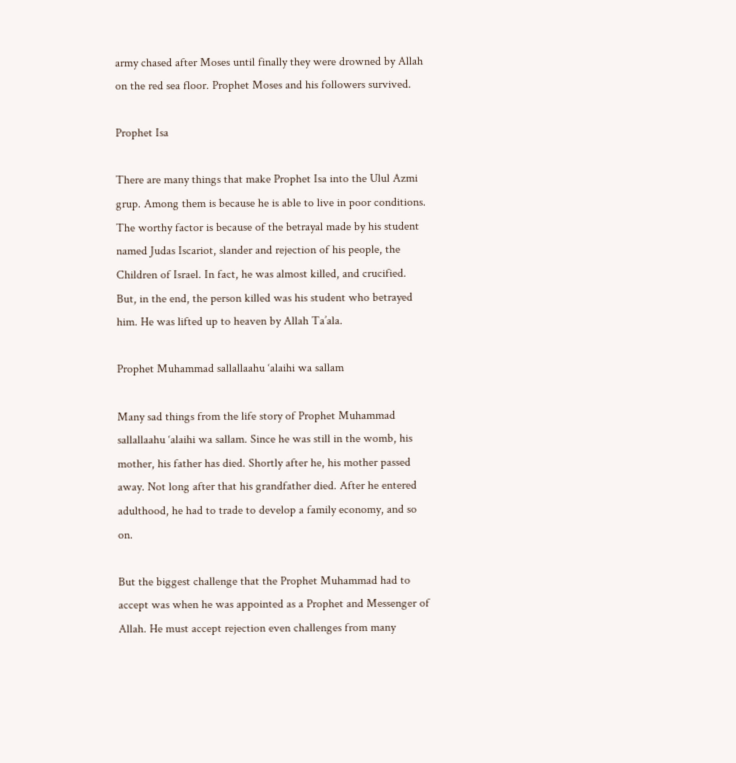army chased after Moses until finally they were drowned by Allah on the red sea floor. Prophet Moses and his followers survived.

Prophet Isa

There are many things that make Prophet Isa into the Ulul Azmi grup. Among them is because he is able to live in poor conditions. The worthy factor is because of the betrayal made by his student named Judas Iscariot, slander and rejection of his people, the Children of Israel. In fact, he was almost killed, and crucified. But, in the end, the person killed was his student who betrayed him. He was lifted up to heaven by Allah Ta’ala.

Prophet Muhammad sallallaahu ‘alaihi wa sallam

Many sad things from the life story of Prophet Muhammad sallallaahu ‘alaihi wa sallam. Since he was still in the womb, his mother, his father has died. Shortly after he, his mother passed away. Not long after that his grandfather died. After he entered adulthood, he had to trade to develop a family economy, and so on.

But the biggest challenge that the Prophet Muhammad had to accept was when he was appointed as a Prophet and Messenger of Allah. He must accept rejection even challenges from many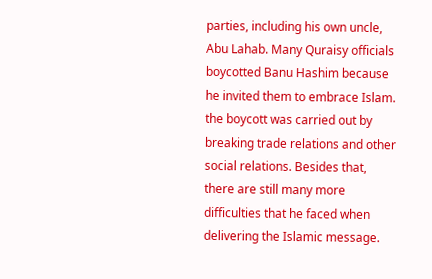parties, including his own uncle, Abu Lahab. Many Quraisy officials boycotted Banu Hashim because he invited them to embrace Islam. the boycott was carried out by breaking trade relations and other social relations. Besides that, there are still many more difficulties that he faced when delivering the Islamic message.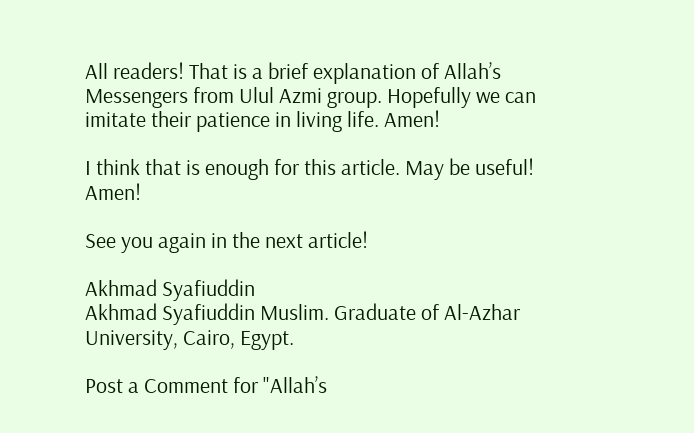All readers! That is a brief explanation of Allah’s Messengers from Ulul Azmi group. Hopefully we can imitate their patience in living life. Amen!

I think that is enough for this article. May be useful! Amen!

See you again in the next article!

Akhmad Syafiuddin
Akhmad Syafiuddin Muslim. Graduate of Al-Azhar University, Cairo, Egypt.

Post a Comment for "Allah’s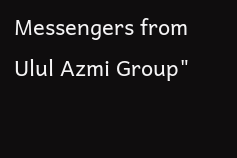Messengers from Ulul Azmi Group"